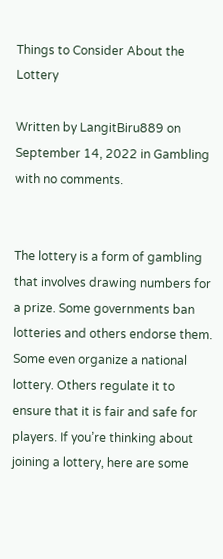Things to Consider About the Lottery

Written by LangitBiru889 on September 14, 2022 in Gambling with no comments.


The lottery is a form of gambling that involves drawing numbers for a prize. Some governments ban lotteries and others endorse them. Some even organize a national lottery. Others regulate it to ensure that it is fair and safe for players. If you’re thinking about joining a lottery, here are some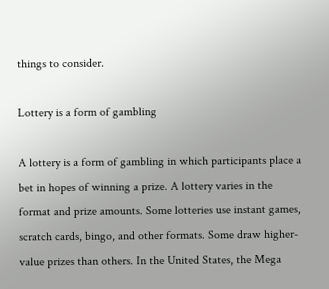things to consider.

Lottery is a form of gambling

A lottery is a form of gambling in which participants place a bet in hopes of winning a prize. A lottery varies in the format and prize amounts. Some lotteries use instant games, scratch cards, bingo, and other formats. Some draw higher-value prizes than others. In the United States, the Mega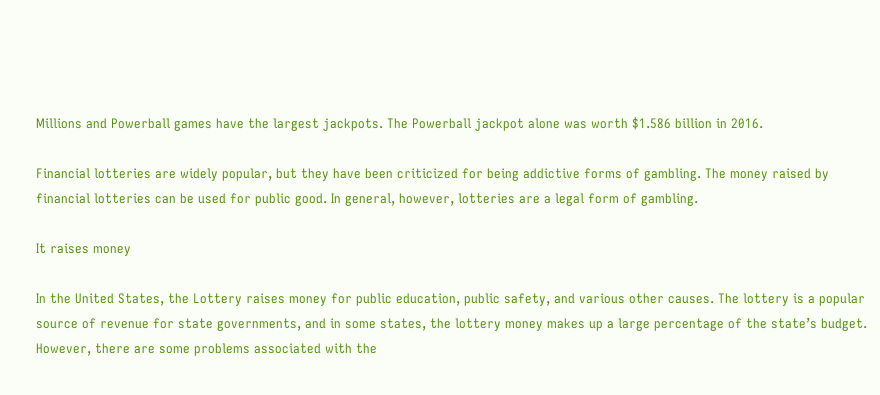Millions and Powerball games have the largest jackpots. The Powerball jackpot alone was worth $1.586 billion in 2016.

Financial lotteries are widely popular, but they have been criticized for being addictive forms of gambling. The money raised by financial lotteries can be used for public good. In general, however, lotteries are a legal form of gambling.

It raises money

In the United States, the Lottery raises money for public education, public safety, and various other causes. The lottery is a popular source of revenue for state governments, and in some states, the lottery money makes up a large percentage of the state’s budget. However, there are some problems associated with the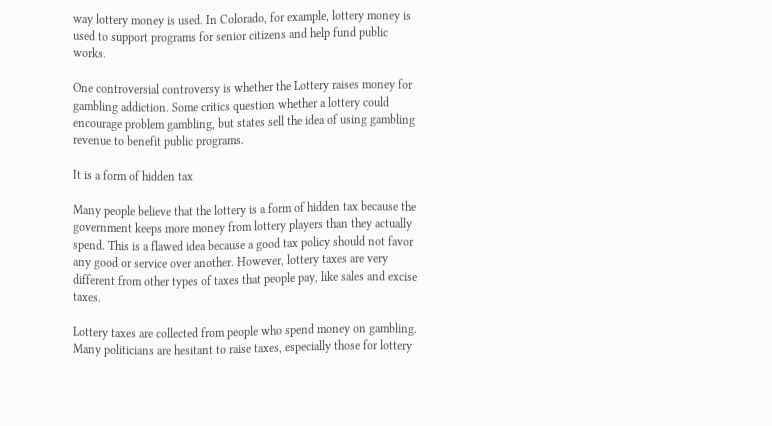way lottery money is used. In Colorado, for example, lottery money is used to support programs for senior citizens and help fund public works.

One controversial controversy is whether the Lottery raises money for gambling addiction. Some critics question whether a lottery could encourage problem gambling, but states sell the idea of using gambling revenue to benefit public programs.

It is a form of hidden tax

Many people believe that the lottery is a form of hidden tax because the government keeps more money from lottery players than they actually spend. This is a flawed idea because a good tax policy should not favor any good or service over another. However, lottery taxes are very different from other types of taxes that people pay, like sales and excise taxes.

Lottery taxes are collected from people who spend money on gambling. Many politicians are hesitant to raise taxes, especially those for lottery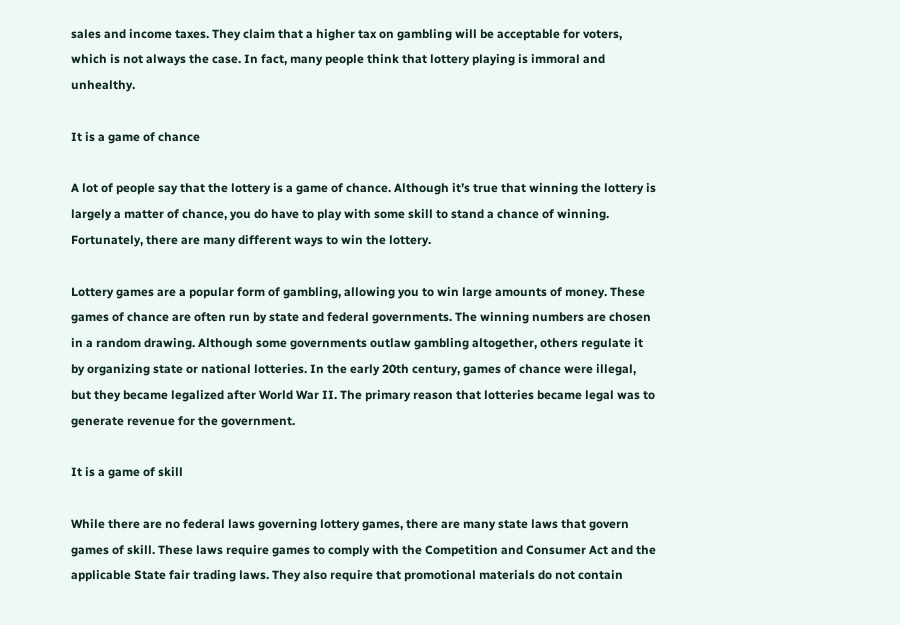sales and income taxes. They claim that a higher tax on gambling will be acceptable for voters, which is not always the case. In fact, many people think that lottery playing is immoral and unhealthy.

It is a game of chance

A lot of people say that the lottery is a game of chance. Although it’s true that winning the lottery is largely a matter of chance, you do have to play with some skill to stand a chance of winning. Fortunately, there are many different ways to win the lottery.

Lottery games are a popular form of gambling, allowing you to win large amounts of money. These games of chance are often run by state and federal governments. The winning numbers are chosen in a random drawing. Although some governments outlaw gambling altogether, others regulate it by organizing state or national lotteries. In the early 20th century, games of chance were illegal, but they became legalized after World War II. The primary reason that lotteries became legal was to generate revenue for the government.

It is a game of skill

While there are no federal laws governing lottery games, there are many state laws that govern games of skill. These laws require games to comply with the Competition and Consumer Act and the applicable State fair trading laws. They also require that promotional materials do not contain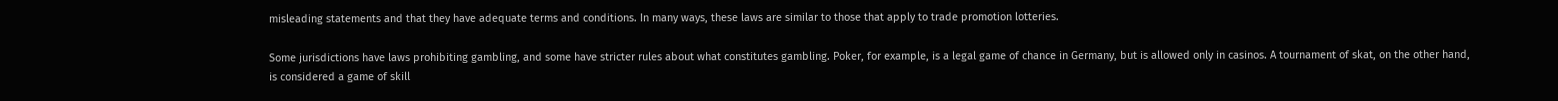misleading statements and that they have adequate terms and conditions. In many ways, these laws are similar to those that apply to trade promotion lotteries.

Some jurisdictions have laws prohibiting gambling, and some have stricter rules about what constitutes gambling. Poker, for example, is a legal game of chance in Germany, but is allowed only in casinos. A tournament of skat, on the other hand, is considered a game of skill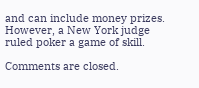and can include money prizes. However, a New York judge ruled poker a game of skill.

Comments are closed.